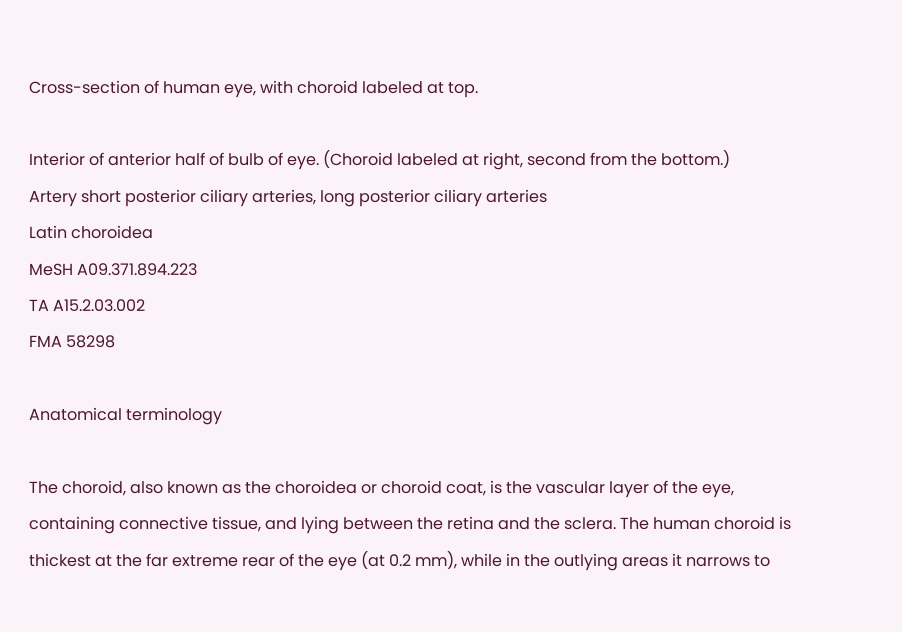Cross-section of human eye, with choroid labeled at top.

Interior of anterior half of bulb of eye. (Choroid labeled at right, second from the bottom.)
Artery short posterior ciliary arteries, long posterior ciliary arteries
Latin choroidea
MeSH A09.371.894.223
TA A15.2.03.002
FMA 58298

Anatomical terminology

The choroid, also known as the choroidea or choroid coat, is the vascular layer of the eye, containing connective tissue, and lying between the retina and the sclera. The human choroid is thickest at the far extreme rear of the eye (at 0.2 mm), while in the outlying areas it narrows to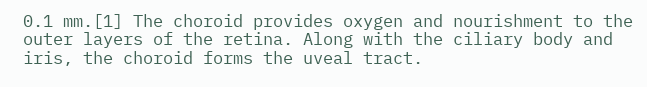0.1 mm.[1] The choroid provides oxygen and nourishment to the outer layers of the retina. Along with the ciliary body and iris, the choroid forms the uveal tract.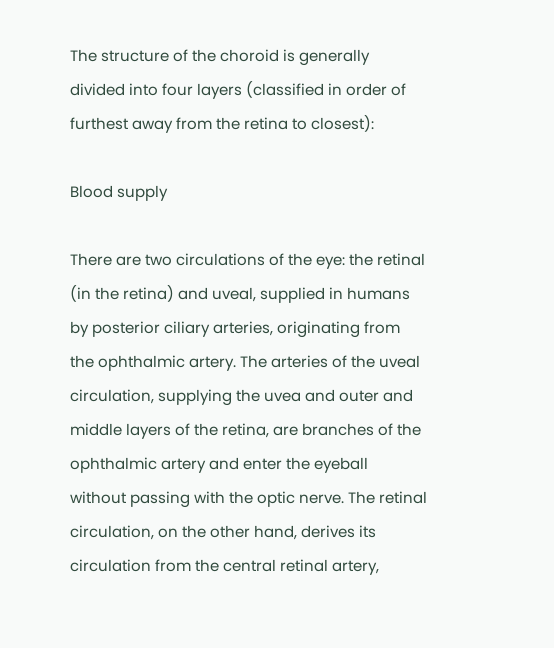The structure of the choroid is generally divided into four layers (classified in order of furthest away from the retina to closest):

Blood supply

There are two circulations of the eye: the retinal (in the retina) and uveal, supplied in humans by posterior ciliary arteries, originating from the ophthalmic artery. The arteries of the uveal circulation, supplying the uvea and outer and middle layers of the retina, are branches of the ophthalmic artery and enter the eyeball without passing with the optic nerve. The retinal circulation, on the other hand, derives its circulation from the central retinal artery,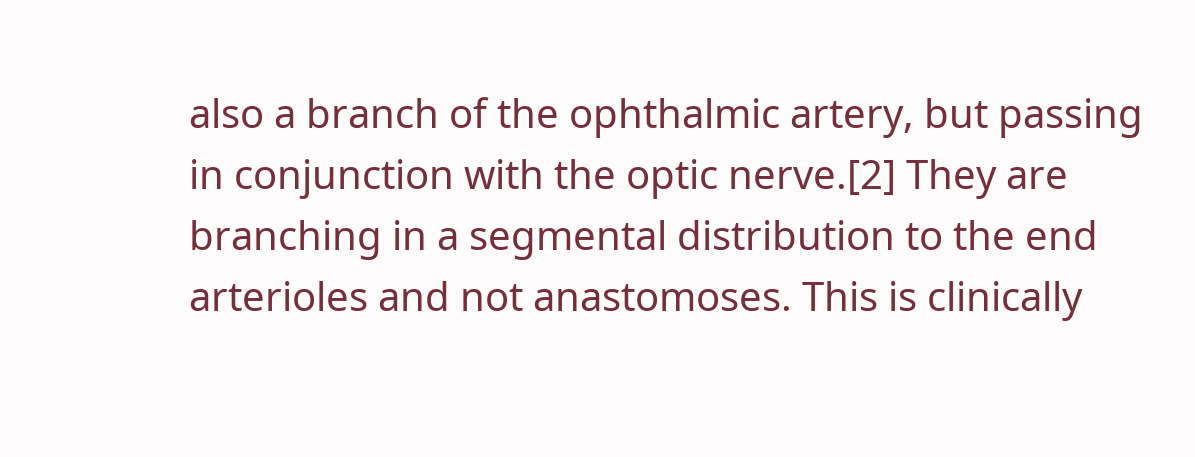also a branch of the ophthalmic artery, but passing in conjunction with the optic nerve.[2] They are branching in a segmental distribution to the end arterioles and not anastomoses. This is clinically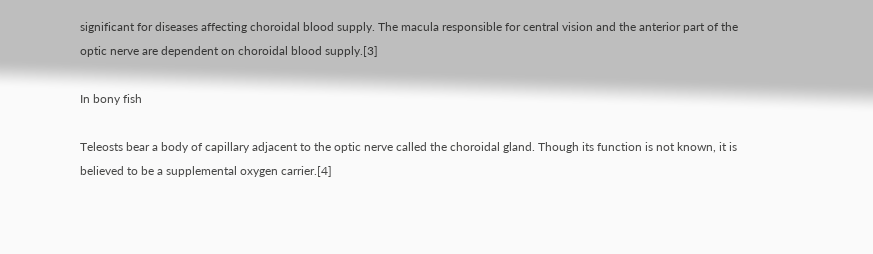significant for diseases affecting choroidal blood supply. The macula responsible for central vision and the anterior part of the optic nerve are dependent on choroidal blood supply.[3]

In bony fish

Teleosts bear a body of capillary adjacent to the optic nerve called the choroidal gland. Though its function is not known, it is believed to be a supplemental oxygen carrier.[4]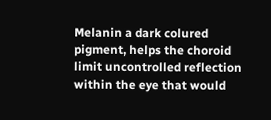Melanin a dark colured pigment, helps the choroid limit uncontrolled reflection within the eye that would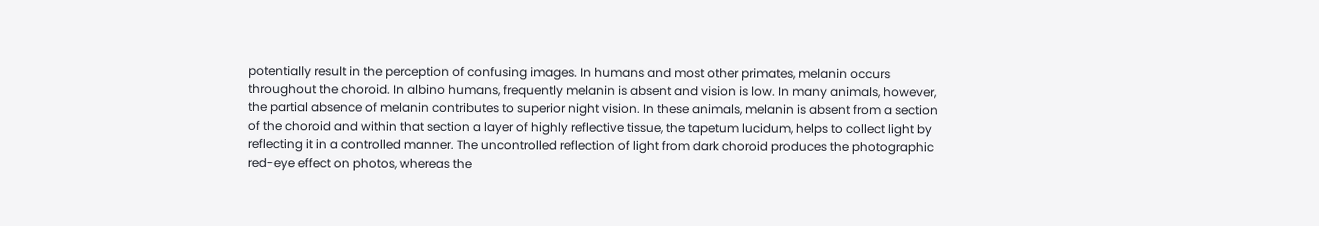potentially result in the perception of confusing images. In humans and most other primates, melanin occurs throughout the choroid. In albino humans, frequently melanin is absent and vision is low. In many animals, however, the partial absence of melanin contributes to superior night vision. In these animals, melanin is absent from a section of the choroid and within that section a layer of highly reflective tissue, the tapetum lucidum, helps to collect light by reflecting it in a controlled manner. The uncontrolled reflection of light from dark choroid produces the photographic red-eye effect on photos, whereas the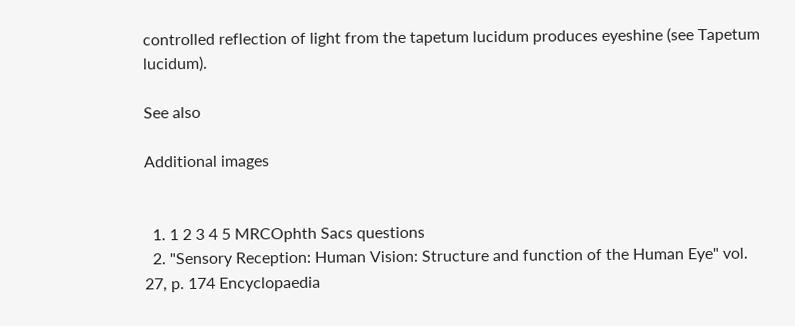controlled reflection of light from the tapetum lucidum produces eyeshine (see Tapetum lucidum).

See also

Additional images


  1. 1 2 3 4 5 MRCOphth Sacs questions
  2. "Sensory Reception: Human Vision: Structure and function of the Human Eye" vol. 27, p. 174 Encyclopaedia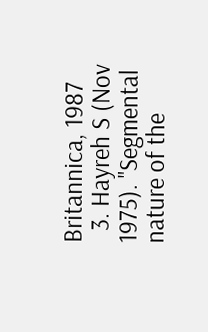Britannica, 1987
  3. Hayreh S (Nov 1975). "Segmental nature of the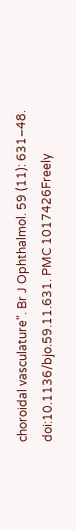choroidal vasculature". Br J Ophthalmol. 59 (11): 631–48. doi:10.1136/bjo.59.11.631. PMC 1017426Freely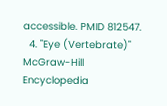accessible. PMID 812547.
  4. "Eye (Vertebrate)" McGraw-Hill Encyclopedia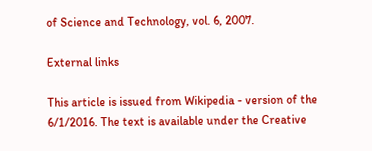of Science and Technology, vol. 6, 2007.

External links

This article is issued from Wikipedia - version of the 6/1/2016. The text is available under the Creative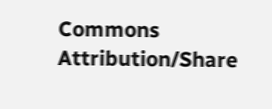Commons Attribution/Share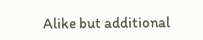Alike but additional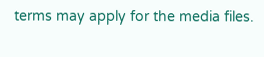terms may apply for the media files.